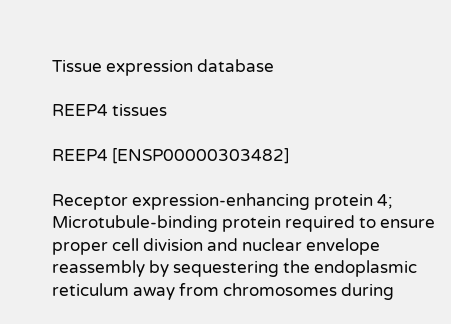Tissue expression database

REEP4 tissues

REEP4 [ENSP00000303482]

Receptor expression-enhancing protein 4; Microtubule-binding protein required to ensure proper cell division and nuclear envelope reassembly by sequestering the endoplasmic reticulum away from chromosomes during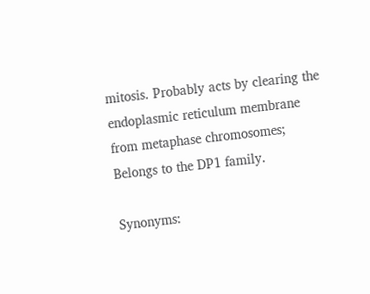mitosis. Probably acts by clearing the endoplasmic reticulum membrane from metaphase chromosomes; Belongs to the DP1 family.

Synonyms: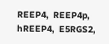REEP4,  REEP4p,  hREEP4,  E5RGS2,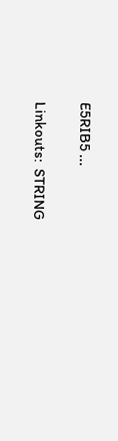E5RIB5 ...

Linkouts:  STRING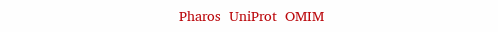Pharos  UniProt  OMIM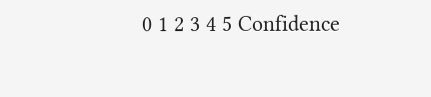0 1 2 3 4 5 Confidence